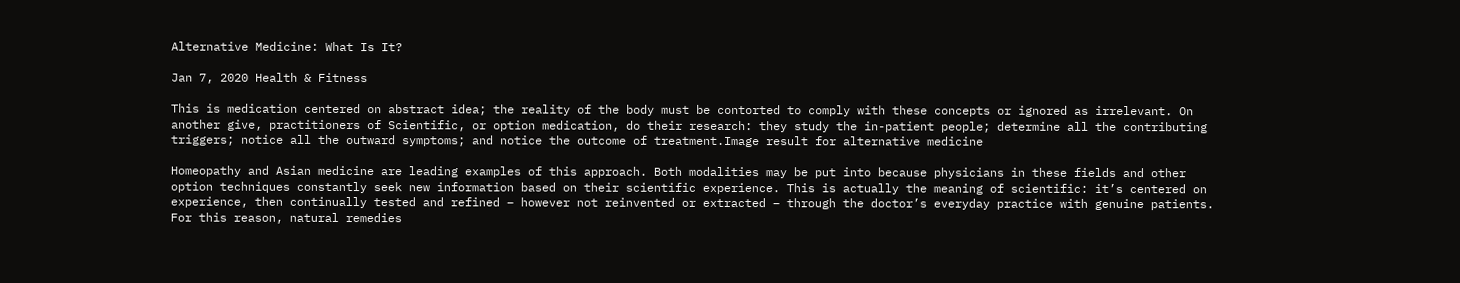Alternative Medicine: What Is It?

Jan 7, 2020 Health & Fitness

This is medication centered on abstract idea; the reality of the body must be contorted to comply with these concepts or ignored as irrelevant. On another give, practitioners of Scientific, or option medication, do their research: they study the in-patient people; determine all the contributing triggers; notice all the outward symptoms; and notice the outcome of treatment.Image result for alternative medicine

Homeopathy and Asian medicine are leading examples of this approach. Both modalities may be put into because physicians in these fields and other option techniques constantly seek new information based on their scientific experience. This is actually the meaning of scientific: it’s centered on experience, then continually tested and refined – however not reinvented or extracted – through the doctor’s everyday practice with genuine patients. For this reason, natural remedies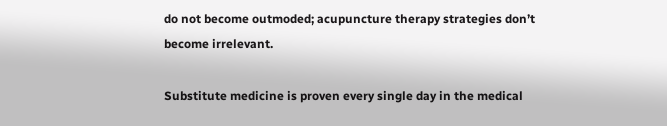do not become outmoded; acupuncture therapy strategies don’t become irrelevant.

Substitute medicine is proven every single day in the medical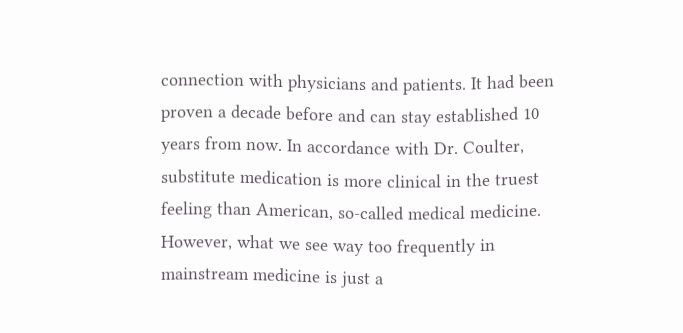connection with physicians and patients. It had been proven a decade before and can stay established 10 years from now. In accordance with Dr. Coulter, substitute medication is more clinical in the truest feeling than American, so-called medical medicine. However, what we see way too frequently in mainstream medicine is just a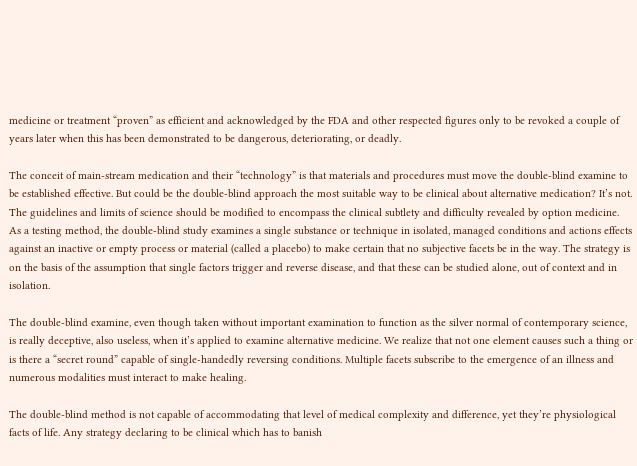medicine or treatment “proven” as efficient and acknowledged by the FDA and other respected figures only to be revoked a couple of years later when this has been demonstrated to be dangerous, deteriorating, or deadly.

The conceit of main-stream medication and their “technology” is that materials and procedures must move the double-blind examine to be established effective. But could be the double-blind approach the most suitable way to be clinical about alternative medication? It’s not. The guidelines and limits of science should be modified to encompass the clinical subtlety and difficulty revealed by option medicine. As a testing method, the double-blind study examines a single substance or technique in isolated, managed conditions and actions effects against an inactive or empty process or material (called a placebo) to make certain that no subjective facets be in the way. The strategy is on the basis of the assumption that single factors trigger and reverse disease, and that these can be studied alone, out of context and in isolation.

The double-blind examine, even though taken without important examination to function as the silver normal of contemporary science, is really deceptive, also useless, when it’s applied to examine alternative medicine. We realize that not one element causes such a thing or is there a “secret round” capable of single-handedly reversing conditions. Multiple facets subscribe to the emergence of an illness and numerous modalities must interact to make healing.

The double-blind method is not capable of accommodating that level of medical complexity and difference, yet they’re physiological facts of life. Any strategy declaring to be clinical which has to banish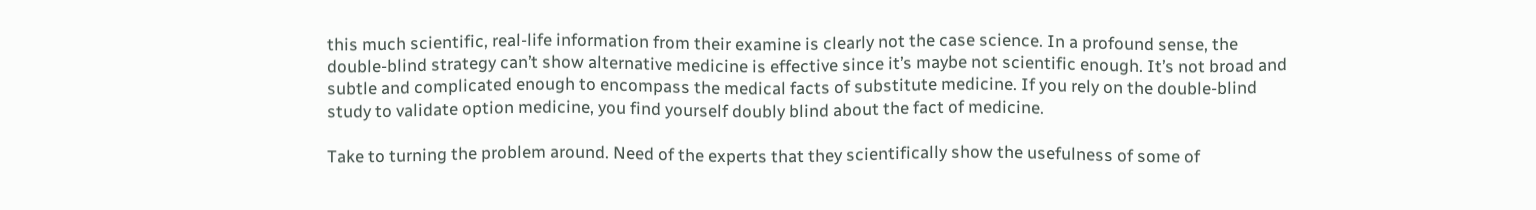this much scientific, real-life information from their examine is clearly not the case science. In a profound sense, the double-blind strategy can’t show alternative medicine is effective since it’s maybe not scientific enough. It’s not broad and subtle and complicated enough to encompass the medical facts of substitute medicine. If you rely on the double-blind study to validate option medicine, you find yourself doubly blind about the fact of medicine.

Take to turning the problem around. Need of the experts that they scientifically show the usefulness of some of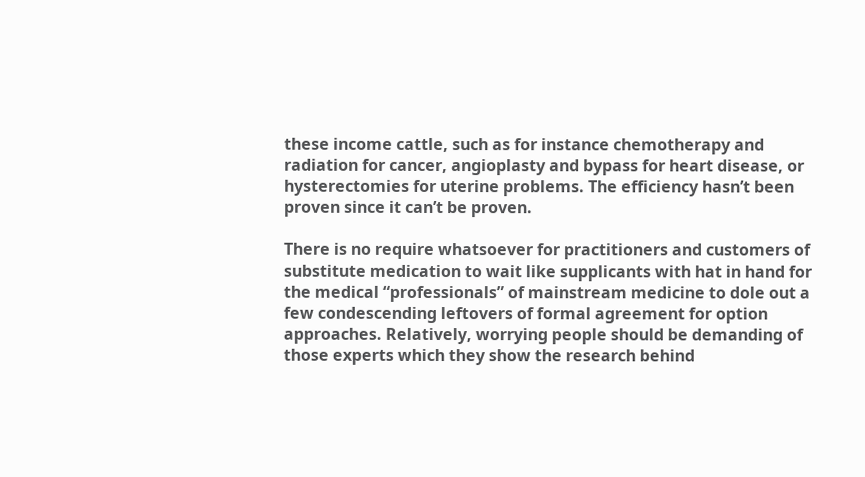these income cattle, such as for instance chemotherapy and radiation for cancer, angioplasty and bypass for heart disease, or hysterectomies for uterine problems. The efficiency hasn’t been proven since it can’t be proven.

There is no require whatsoever for practitioners and customers of substitute medication to wait like supplicants with hat in hand for the medical “professionals” of mainstream medicine to dole out a few condescending leftovers of formal agreement for option approaches. Relatively, worrying people should be demanding of those experts which they show the research behind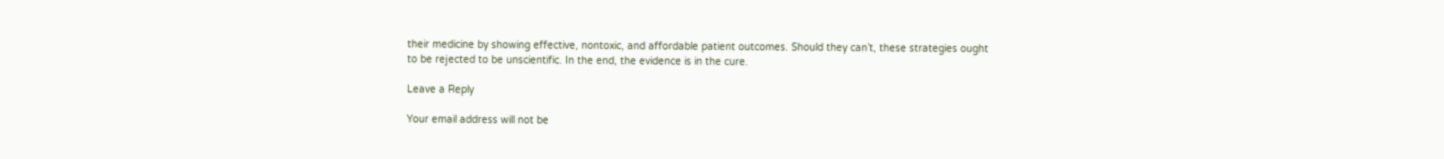their medicine by showing effective, nontoxic, and affordable patient outcomes. Should they can’t, these strategies ought to be rejected to be unscientific. In the end, the evidence is in the cure.

Leave a Reply

Your email address will not be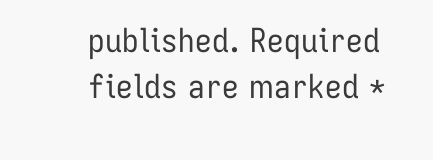published. Required fields are marked *